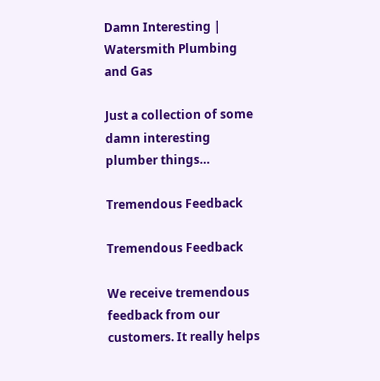Damn Interesting | Watersmith Plumbing and Gas

Just a collection of some damn interesting plumber things…

Tremendous Feedback

Tremendous Feedback

We receive tremendous feedback from our customers. It really helps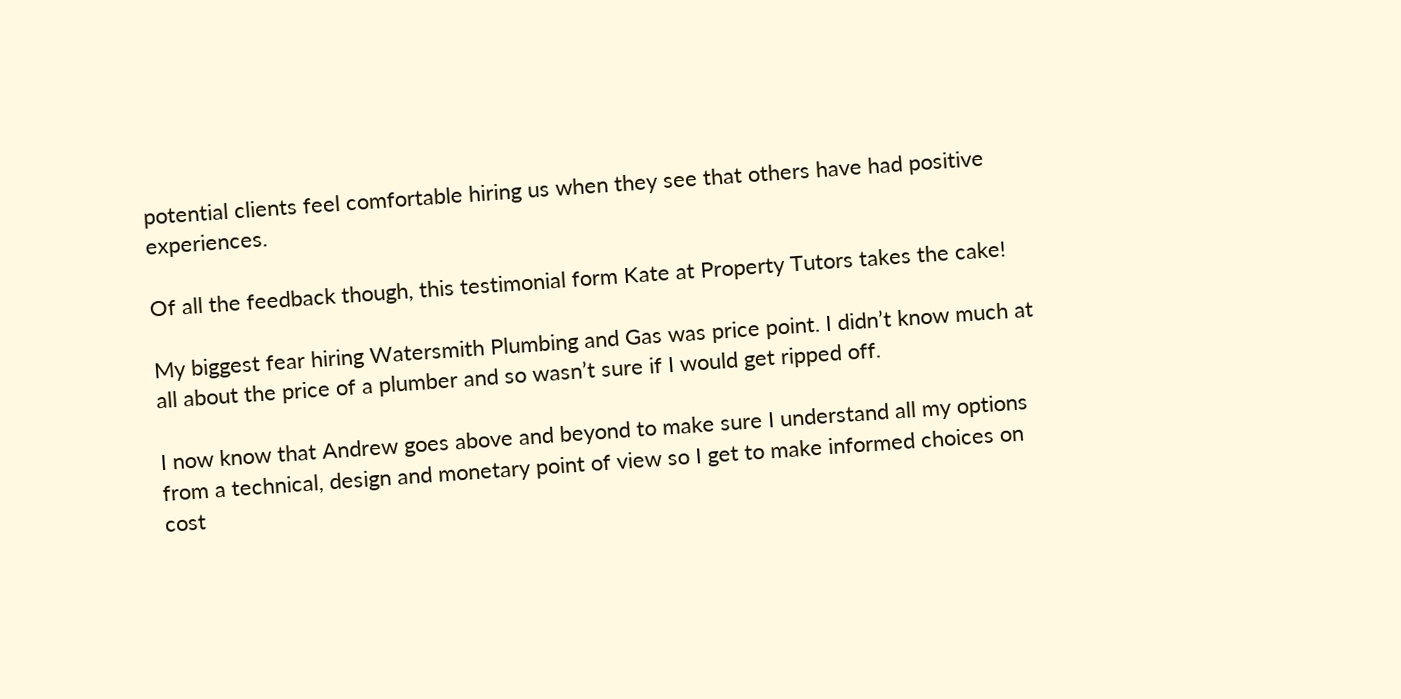potential clients feel comfortable hiring us when they see that others have had positive experiences.

Of all the feedback though, this testimonial form Kate at Property Tutors takes the cake!

My biggest fear hiring Watersmith Plumbing and Gas was price point. I didn’t know much at all about the price of a plumber and so wasn’t sure if I would get ripped off.

I now know that Andrew goes above and beyond to make sure I understand all my options from a technical, design and monetary point of view so I get to make informed choices on cost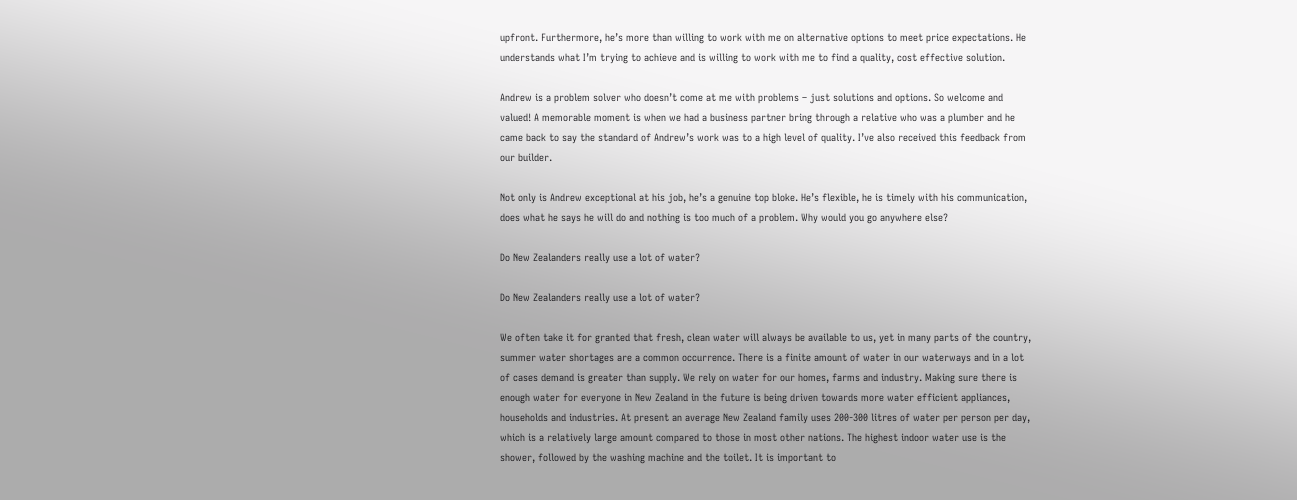upfront. Furthermore, he’s more than willing to work with me on alternative options to meet price expectations. He understands what I’m trying to achieve and is willing to work with me to find a quality, cost effective solution.

Andrew is a problem solver who doesn’t come at me with problems – just solutions and options. So welcome and valued! A memorable moment is when we had a business partner bring through a relative who was a plumber and he came back to say the standard of Andrew’s work was to a high level of quality. I’ve also received this feedback from our builder.

Not only is Andrew exceptional at his job, he’s a genuine top bloke. He’s flexible, he is timely with his communication, does what he says he will do and nothing is too much of a problem. Why would you go anywhere else?

Do New Zealanders really use a lot of water?

Do New Zealanders really use a lot of water?

We often take it for granted that fresh, clean water will always be available to us, yet in many parts of the country, summer water shortages are a common occurrence. There is a finite amount of water in our waterways and in a lot of cases demand is greater than supply. We rely on water for our homes, farms and industry. Making sure there is enough water for everyone in New Zealand in the future is being driven towards more water efficient appliances, households and industries. At present an average New Zealand family uses 200-300 litres of water per person per day, which is a relatively large amount compared to those in most other nations. The highest indoor water use is the shower, followed by the washing machine and the toilet. It is important to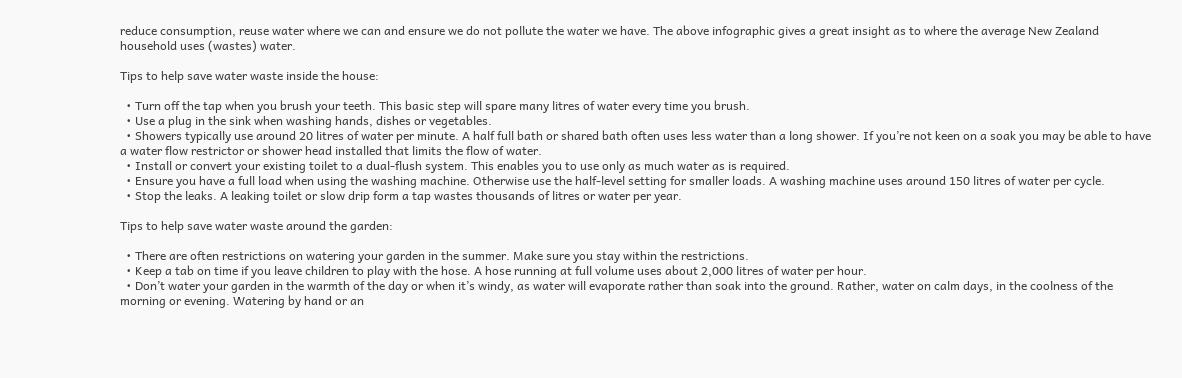reduce consumption, reuse water where we can and ensure we do not pollute the water we have. The above infographic gives a great insight as to where the average New Zealand household uses (wastes) water.

Tips to help save water waste inside the house:

  • Turn off the tap when you brush your teeth. This basic step will spare many litres of water every time you brush.
  • Use a plug in the sink when washing hands, dishes or vegetables.
  • Showers typically use around 20 litres of water per minute. A half full bath or shared bath often uses less water than a long shower. If you’re not keen on a soak you may be able to have a water flow restrictor or shower head installed that limits the flow of water.
  • Install or convert your existing toilet to a dual-flush system. This enables you to use only as much water as is required.
  • Ensure you have a full load when using the washing machine. Otherwise use the half-level setting for smaller loads. A washing machine uses around 150 litres of water per cycle.
  • Stop the leaks. A leaking toilet or slow drip form a tap wastes thousands of litres or water per year.

Tips to help save water waste around the garden:

  • There are often restrictions on watering your garden in the summer. Make sure you stay within the restrictions.
  • Keep a tab on time if you leave children to play with the hose. A hose running at full volume uses about 2,000 litres of water per hour.
  • Don’t water your garden in the warmth of the day or when it’s windy, as water will evaporate rather than soak into the ground. Rather, water on calm days, in the coolness of the morning or evening. Watering by hand or an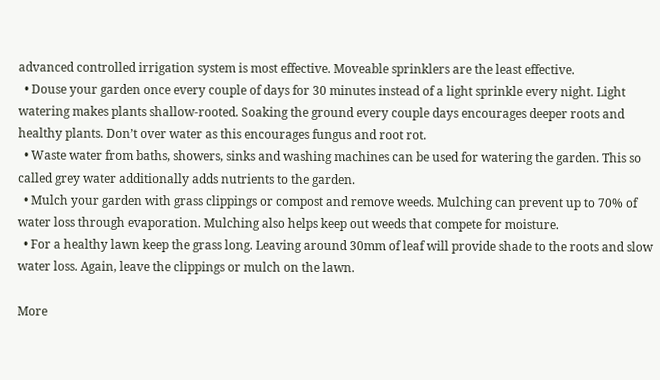advanced controlled irrigation system is most effective. Moveable sprinklers are the least effective.
  • Douse your garden once every couple of days for 30 minutes instead of a light sprinkle every night. Light watering makes plants shallow-rooted. Soaking the ground every couple days encourages deeper roots and healthy plants. Don’t over water as this encourages fungus and root rot.
  • Waste water from baths, showers, sinks and washing machines can be used for watering the garden. This so called grey water additionally adds nutrients to the garden.
  • Mulch your garden with grass clippings or compost and remove weeds. Mulching can prevent up to 70% of water loss through evaporation. Mulching also helps keep out weeds that compete for moisture.
  • For a healthy lawn keep the grass long. Leaving around 30mm of leaf will provide shade to the roots and slow water loss. Again, leave the clippings or mulch on the lawn.

More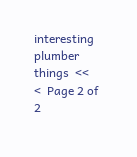interesting plumber things  << <  Page 2 of 2